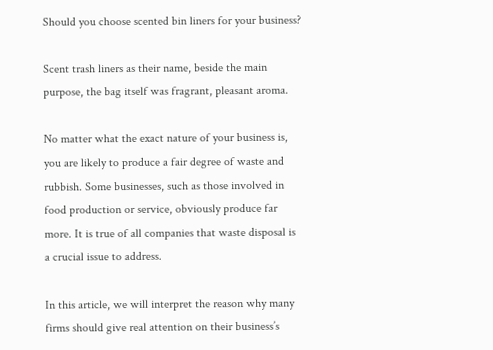Should you choose scented bin liners for your business?

Scent trash liners as their name, beside the main purpose, the bag itself was fragrant, pleasant aroma.

No matter what the exact nature of your business is, you are likely to produce a fair degree of waste and rubbish. Some businesses, such as those involved in food production or service, obviously produce far more. It is true of all companies that waste disposal is a crucial issue to address.

In this article, we will interpret the reason why many firms should give real attention on their business’s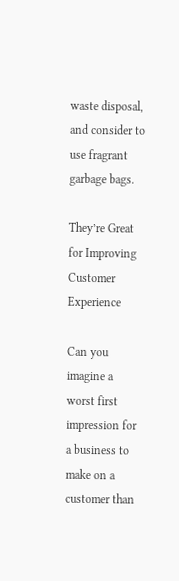waste disposal, and consider to use fragrant garbage bags.

They’re Great for Improving Customer Experience

Can you imagine a worst first impression for a business to make on a customer than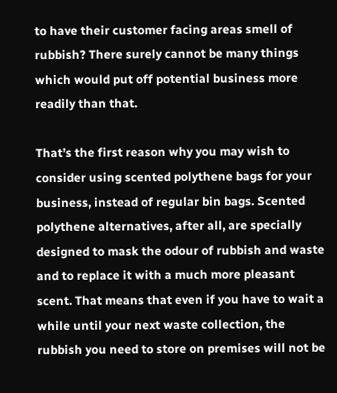to have their customer facing areas smell of rubbish? There surely cannot be many things which would put off potential business more readily than that.

That’s the first reason why you may wish to consider using scented polythene bags for your business, instead of regular bin bags. Scented polythene alternatives, after all, are specially designed to mask the odour of rubbish and waste and to replace it with a much more pleasant scent. That means that even if you have to wait a while until your next waste collection, the rubbish you need to store on premises will not be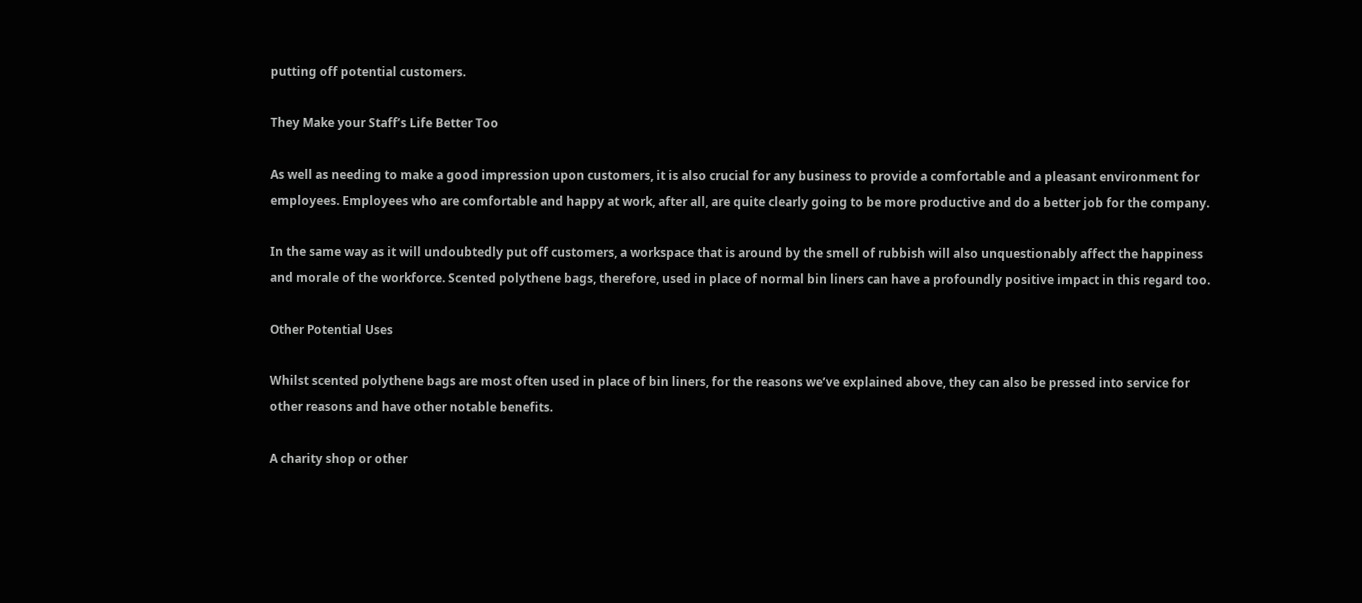putting off potential customers.

They Make your Staff’s Life Better Too

As well as needing to make a good impression upon customers, it is also crucial for any business to provide a comfortable and a pleasant environment for employees. Employees who are comfortable and happy at work, after all, are quite clearly going to be more productive and do a better job for the company.

In the same way as it will undoubtedly put off customers, a workspace that is around by the smell of rubbish will also unquestionably affect the happiness and morale of the workforce. Scented polythene bags, therefore, used in place of normal bin liners can have a profoundly positive impact in this regard too.

Other Potential Uses

Whilst scented polythene bags are most often used in place of bin liners, for the reasons we’ve explained above, they can also be pressed into service for other reasons and have other notable benefits.

A charity shop or other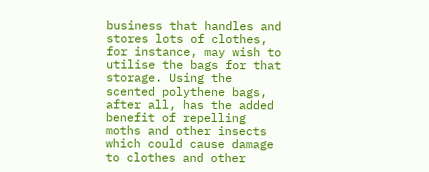business that handles and stores lots of clothes, for instance, may wish to utilise the bags for that storage. Using the scented polythene bags, after all, has the added benefit of repelling moths and other insects which could cause damage to clothes and other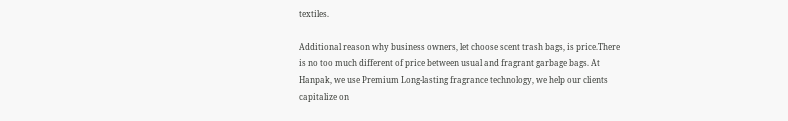textiles.

Additional reason why business owners, let choose scent trash bags, is price.There is no too much different of price between usual and fragrant garbage bags. At Hanpak, we use Premium Long-lasting fragrance technology, we help our clients capitalize on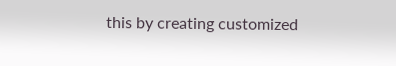this by creating customized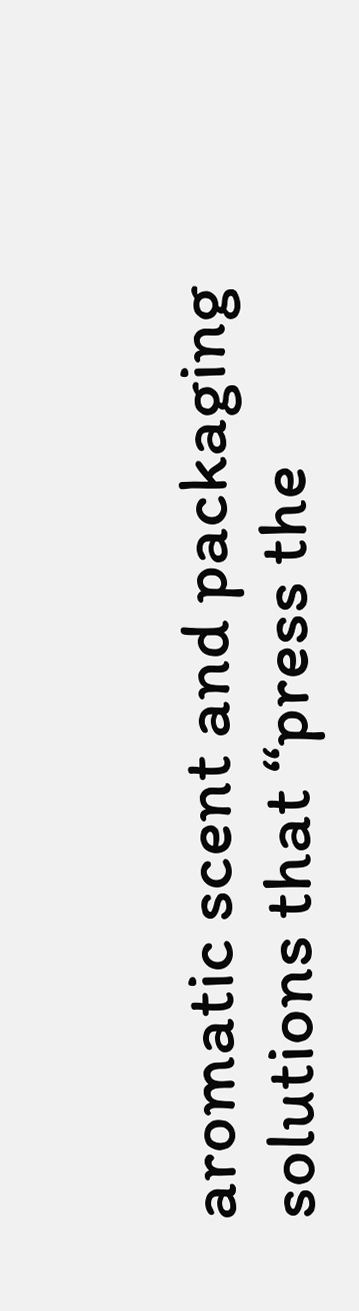aromatic scent and packaging solutions that “press the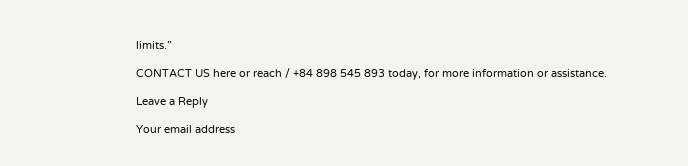limits.”

CONTACT US here or reach / +84 898 545 893 today, for more information or assistance.

Leave a Reply

Your email address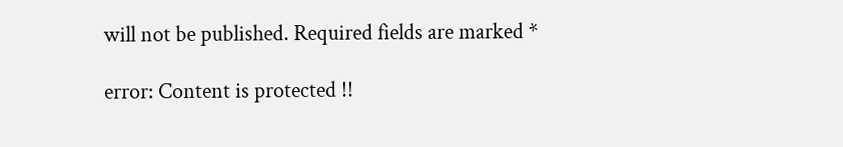will not be published. Required fields are marked *

error: Content is protected !!